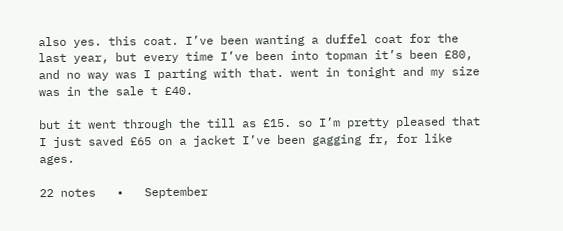also yes. this coat. I’ve been wanting a duffel coat for the last year, but every time I’ve been into topman it’s been £80, and no way was I parting with that. went in tonight and my size was in the sale t £40.

but it went through the till as £15. so I’m pretty pleased that I just saved £65 on a jacket I’ve been gagging fr, for like ages.

22 notes   •   September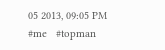05 2013, 09:05 PM
#me   #topman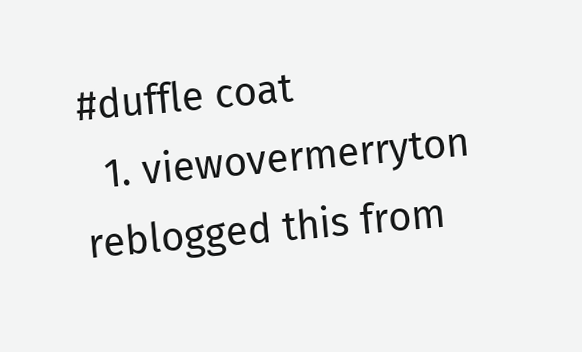#duffle coat
  1. viewovermerryton reblogged this from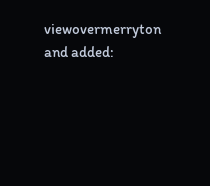viewovermerryton and added: